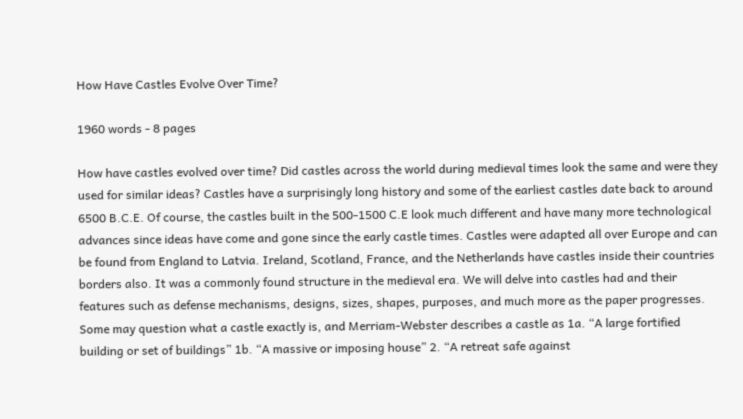How Have Castles Evolve Over Time?

1960 words - 8 pages

How have castles evolved over time? Did castles across the world during medieval times look the same and were they used for similar ideas? Castles have a surprisingly long history and some of the earliest castles date back to around 6500 B.C.E. Of course, the castles built in the 500-1500 C.E look much different and have many more technological advances since ideas have come and gone since the early castle times. Castles were adapted all over Europe and can be found from England to Latvia. Ireland, Scotland, France, and the Netherlands have castles inside their countries borders also. It was a commonly found structure in the medieval era. We will delve into castles had and their features such as defense mechanisms, designs, sizes, shapes, purposes, and much more as the paper progresses.
Some may question what a castle exactly is, and Merriam-Webster describes a castle as 1a. “A large fortified building or set of buildings” 1b. “A massive or imposing house” 2. “A retreat safe against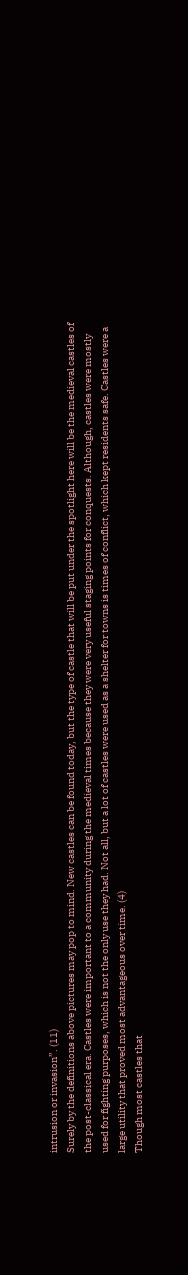intrusion or invasion”. (11)
Surely by the definitions above pictures may pop to mind. New castles can be found today, but the type of castle that will be put under the spotlight here will be the medieval castles of the post-classical era. Castles were important to a community during the medieval times because they were very useful staging points for conquests. Although, castles were mostly used for fighting purposes, which is not the only use they had. Not all, but a lot of castles were used as a shelter for towns is times of conflict, which kept residents safe. Castles were a large utility that proved most advantageous over time. (4)
Though most castles that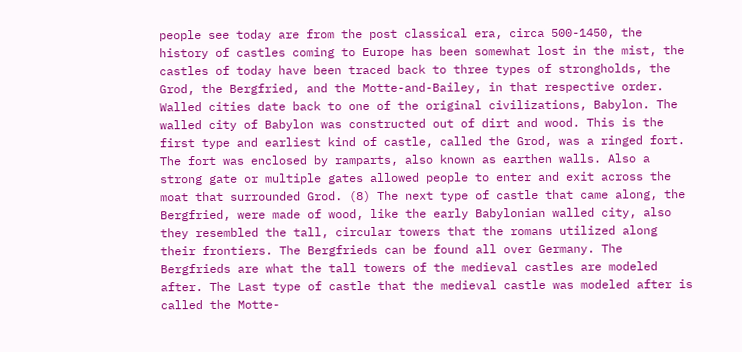people see today are from the post classical era, circa 500-1450, the history of castles coming to Europe has been somewhat lost in the mist, the castles of today have been traced back to three types of strongholds, the Grod, the Bergfried, and the Motte-and-Bailey, in that respective order. Walled cities date back to one of the original civilizations, Babylon. The walled city of Babylon was constructed out of dirt and wood. This is the first type and earliest kind of castle, called the Grod, was a ringed fort. The fort was enclosed by ramparts, also known as earthen walls. Also a strong gate or multiple gates allowed people to enter and exit across the moat that surrounded Grod. (8) The next type of castle that came along, the Bergfried, were made of wood, like the early Babylonian walled city, also they resembled the tall, circular towers that the romans utilized along their frontiers. The Bergfrieds can be found all over Germany. The Bergfrieds are what the tall towers of the medieval castles are modeled after. The Last type of castle that the medieval castle was modeled after is called the Motte-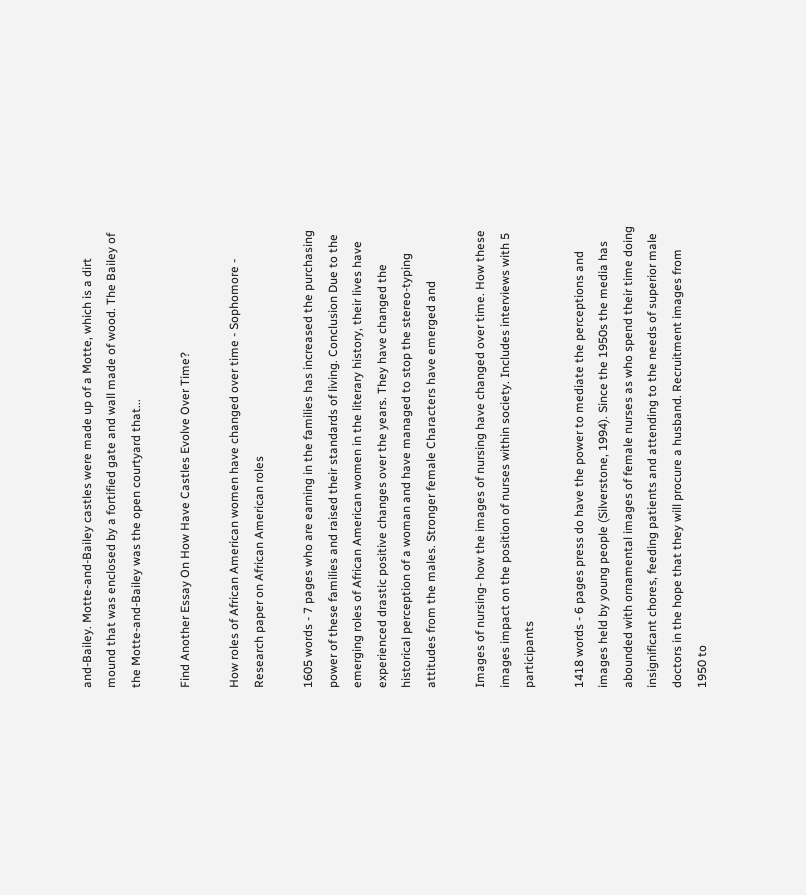and-Bailey. Motte-and-Bailey castles were made up of a Motte, which is a dirt mound that was enclosed by a fortified gate and wall made of wood. The Bailey of the Motte-and-Bailey was the open courtyard that...

Find Another Essay On How Have Castles Evolve Over Time?

How roles of African American women have changed over time - Sophomore - Research paper on African American roles

1605 words - 7 pages who are earning in the families has increased the purchasing power of these families and raised their standards of living. Conclusion Due to the emerging roles of African American women in the literary history, their lives have experienced drastic positive changes over the years. They have changed the historical perception of a woman and have managed to stop the stereo-typing attitudes from the males. Stronger female Characters have emerged and

Images of nursing- how the images of nursing have changed over time. How these images impact on the position of nurses within society. Includes interviews with 5 participants

1418 words - 6 pages press do have the power to mediate the perceptions and images held by young people (Silverstone, 1994). Since the 1950s the media has abounded with ornamental images of female nurses as who spend their time doing insignificant chores, feeding patients and attending to the needs of superior male doctors in the hope that they will procure a husband. Recruitment images from 1950 to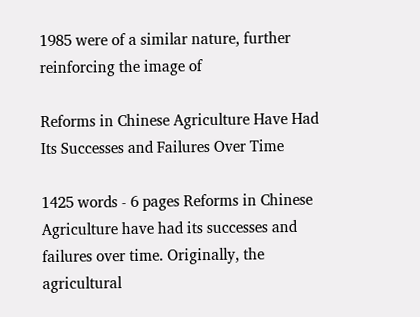1985 were of a similar nature, further reinforcing the image of

Reforms in Chinese Agriculture Have Had Its Successes and Failures Over Time

1425 words - 6 pages Reforms in Chinese Agriculture have had its successes and failures over time. Originally, the agricultural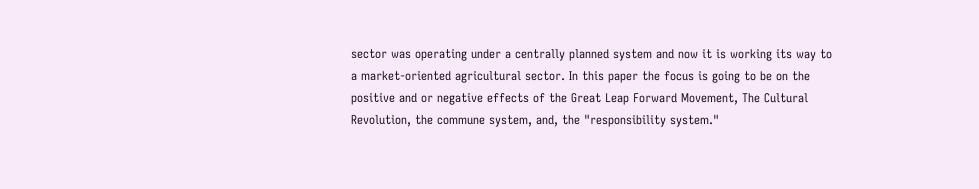sector was operating under a centrally planned system and now it is working its way to a market-oriented agricultural sector. In this paper the focus is going to be on the positive and or negative effects of the Great Leap Forward Movement, The Cultural Revolution, the commune system, and, the "responsibility system."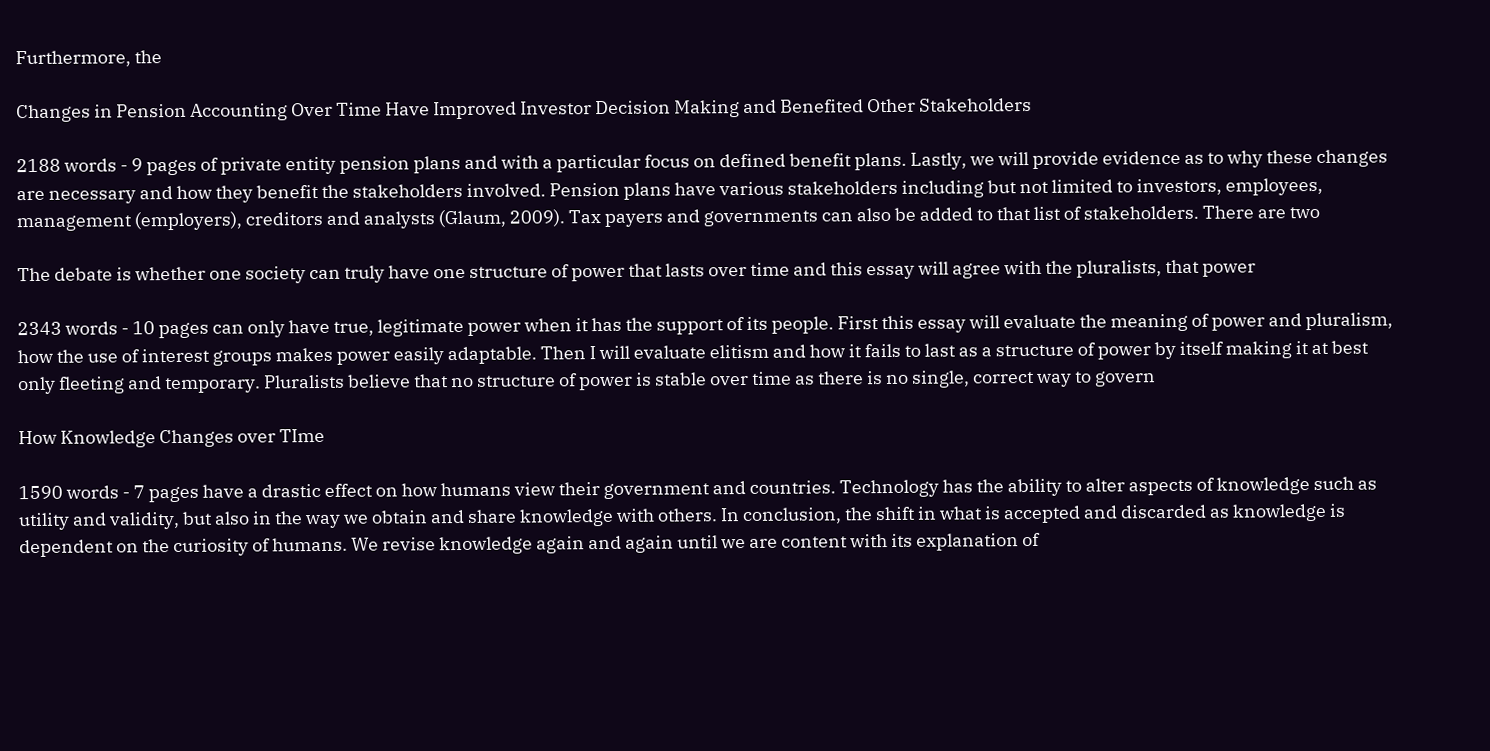Furthermore, the

Changes in Pension Accounting Over Time Have Improved Investor Decision Making and Benefited Other Stakeholders

2188 words - 9 pages of private entity pension plans and with a particular focus on defined benefit plans. Lastly, we will provide evidence as to why these changes are necessary and how they benefit the stakeholders involved. Pension plans have various stakeholders including but not limited to investors, employees, management (employers), creditors and analysts (Glaum, 2009). Tax payers and governments can also be added to that list of stakeholders. There are two

The debate is whether one society can truly have one structure of power that lasts over time and this essay will agree with the pluralists, that power

2343 words - 10 pages can only have true, legitimate power when it has the support of its people. First this essay will evaluate the meaning of power and pluralism, how the use of interest groups makes power easily adaptable. Then I will evaluate elitism and how it fails to last as a structure of power by itself making it at best only fleeting and temporary. Pluralists believe that no structure of power is stable over time as there is no single, correct way to govern

How Knowledge Changes over TIme

1590 words - 7 pages have a drastic effect on how humans view their government and countries. Technology has the ability to alter aspects of knowledge such as utility and validity, but also in the way we obtain and share knowledge with others. In conclusion, the shift in what is accepted and discarded as knowledge is dependent on the curiosity of humans. We revise knowledge again and again until we are content with its explanation of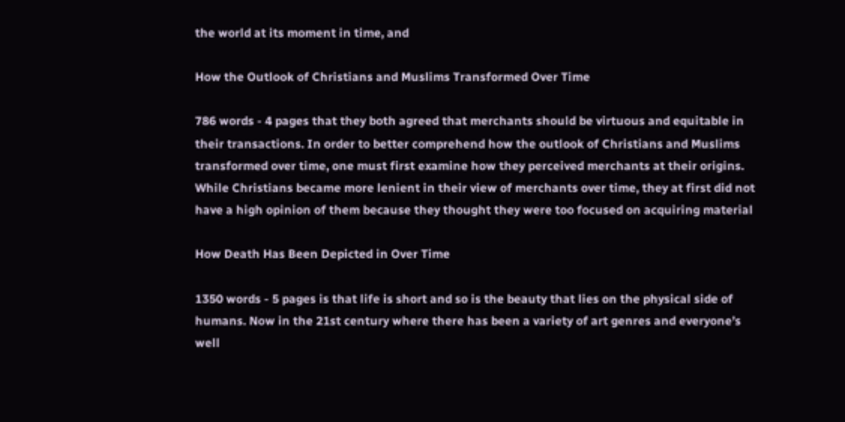the world at its moment in time, and

How the Outlook of Christians and Muslims Transformed Over Time

786 words - 4 pages that they both agreed that merchants should be virtuous and equitable in their transactions. In order to better comprehend how the outlook of Christians and Muslims transformed over time, one must first examine how they perceived merchants at their origins. While Christians became more lenient in their view of merchants over time, they at first did not have a high opinion of them because they thought they were too focused on acquiring material

How Death Has Been Depicted in Over Time

1350 words - 5 pages is that life is short and so is the beauty that lies on the physical side of humans. Now in the 21st century where there has been a variety of art genres and everyone’s well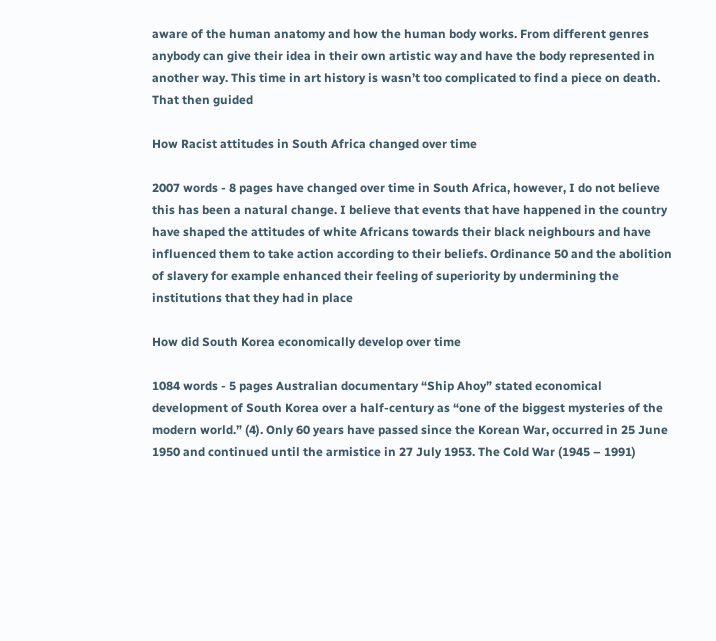aware of the human anatomy and how the human body works. From different genres anybody can give their idea in their own artistic way and have the body represented in another way. This time in art history is wasn’t too complicated to find a piece on death. That then guided

How Racist attitudes in South Africa changed over time

2007 words - 8 pages have changed over time in South Africa, however, I do not believe this has been a natural change. I believe that events that have happened in the country have shaped the attitudes of white Africans towards their black neighbours and have influenced them to take action according to their beliefs. Ordinance 50 and the abolition of slavery for example enhanced their feeling of superiority by undermining the institutions that they had in place

How did South Korea economically develop over time

1084 words - 5 pages Australian documentary “Ship Ahoy” stated economical development of South Korea over a half-century as “one of the biggest mysteries of the modern world.” (4). Only 60 years have passed since the Korean War, occurred in 25 June 1950 and continued until the armistice in 27 July 1953. The Cold War (1945 – 1991)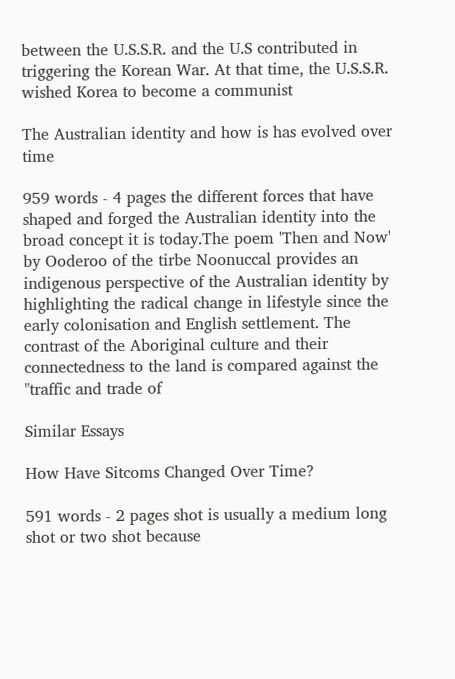between the U.S.S.R. and the U.S contributed in triggering the Korean War. At that time, the U.S.S.R. wished Korea to become a communist

The Australian identity and how is has evolved over time

959 words - 4 pages the different forces that have shaped and forged the Australian identity into the broad concept it is today.The poem 'Then and Now' by Ooderoo of the tirbe Noonuccal provides an indigenous perspective of the Australian identity by highlighting the radical change in lifestyle since the early colonisation and English settlement. The contrast of the Aboriginal culture and their connectedness to the land is compared against the "traffic and trade of

Similar Essays

How Have Sitcoms Changed Over Time?

591 words - 2 pages shot is usually a medium long shot or two shot because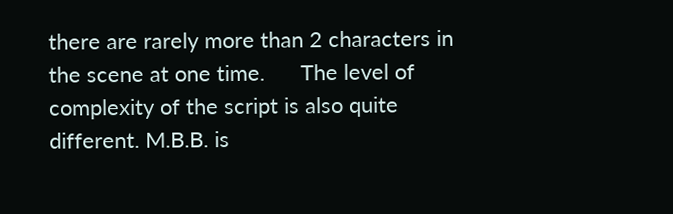there are rarely more than 2 characters in the scene at one time.      The level of complexity of the script is also quite different. M.B.B. is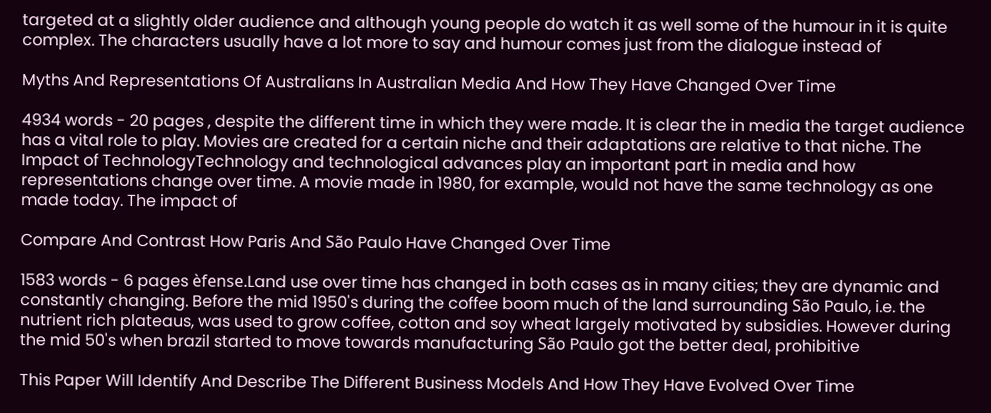targeted at a slightly older audience and although young people do watch it as well some of the humour in it is quite complex. The characters usually have a lot more to say and humour comes just from the dialogue instead of

Myths And Representations Of Australians In Australian Media And How They Have Changed Over Time

4934 words - 20 pages , despite the different time in which they were made. It is clear the in media the target audience has a vital role to play. Movies are created for a certain niche and their adaptations are relative to that niche. The Impact of TechnologyTechnology and technological advances play an important part in media and how representations change over time. A movie made in 1980, for example, would not have the same technology as one made today. The impact of

Compare And Contrast How Paris And São Paulo Have Changed Over Time

1583 words - 6 pages èfense.Land use over time has changed in both cases as in many cities; they are dynamic and constantly changing. Before the mid 1950's during the coffee boom much of the land surrounding São Paulo, i.e. the nutrient rich plateaus, was used to grow coffee, cotton and soy wheat largely motivated by subsidies. However during the mid 50's when brazil started to move towards manufacturing São Paulo got the better deal, prohibitive

This Paper Will Identify And Describe The Different Business Models And How They Have Evolved Over Time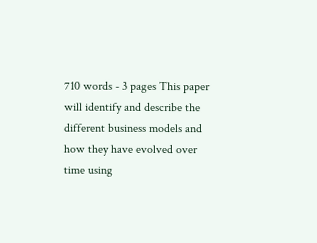710 words - 3 pages This paper will identify and describe the different business models and how they have evolved over time using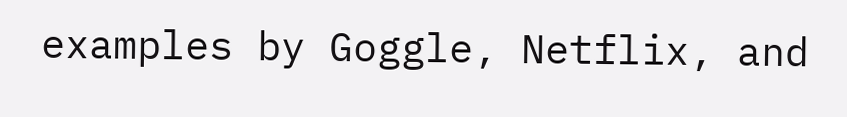examples by Goggle, Netflix, and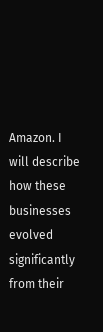Amazon. I will describe how these businesses evolved significantly from their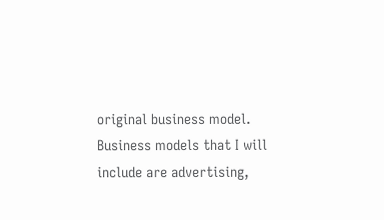original business model. Business models that I will include are advertising,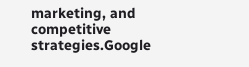marketing, and competitive strategies.Google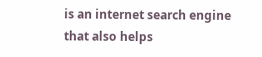is an internet search engine that also helps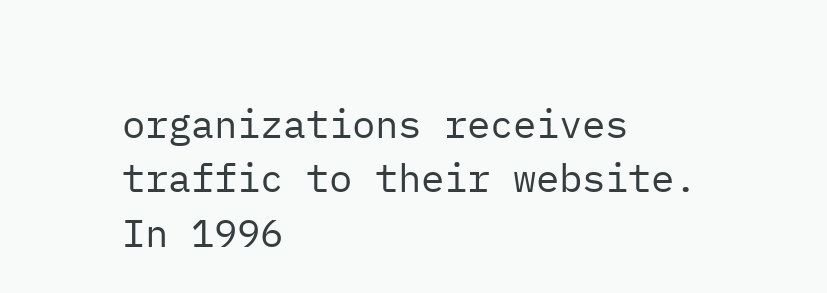organizations receives traffic to their website. In 1996